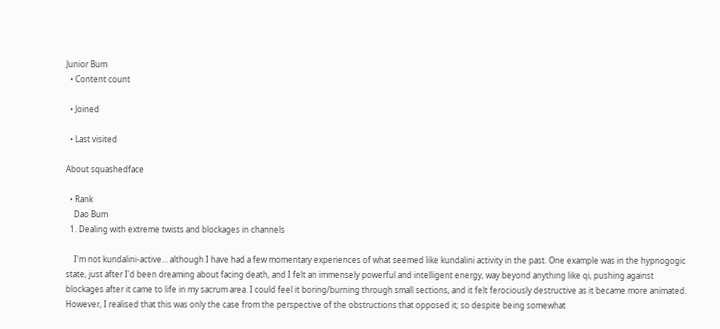Junior Bum
  • Content count

  • Joined

  • Last visited

About squashedface

  • Rank
    Dao Bum
  1. Dealing with extreme twists and blockages in channels

    I'm not kundalini-active... although I have had a few momentary experiences of what seemed like kundalini activity in the past. One example was in the hypnogogic state, just after I'd been dreaming about facing death, and I felt an immensely powerful and intelligent energy, way beyond anything like qi, pushing against blockages after it came to life in my sacrum area. I could feel it boring/burning through small sections, and it felt ferociously destructive as it became more animated. However, I realised that this was only the case from the perspective of the obstructions that opposed it; so despite being somewhat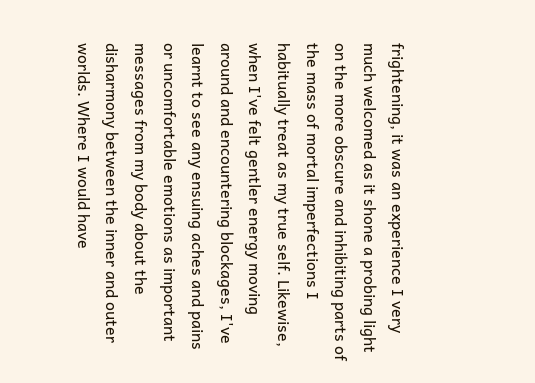frightening, it was an experience I very much welcomed as it shone a probing light on the more obscure and inhibiting parts of the mass of mortal imperfections I habitually treat as my true self. Likewise, when I've felt gentler energy moving around and encountering blockages, I've learnt to see any ensuing aches and pains or uncomfortable emotions as important messages from my body about the disharmony between the inner and outer worlds. Where I would have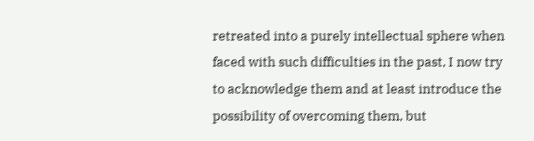retreated into a purely intellectual sphere when faced with such difficulties in the past, I now try to acknowledge them and at least introduce the possibility of overcoming them, but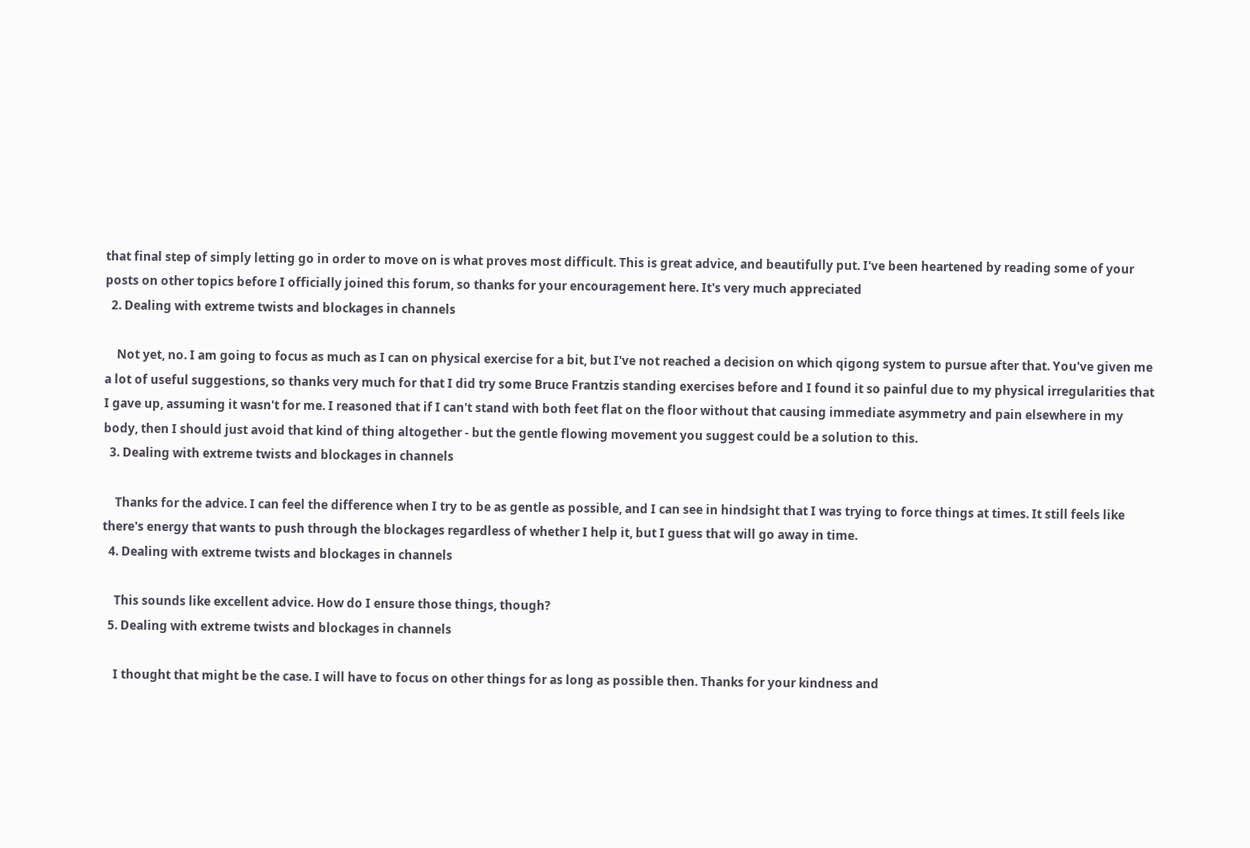that final step of simply letting go in order to move on is what proves most difficult. This is great advice, and beautifully put. I've been heartened by reading some of your posts on other topics before I officially joined this forum, so thanks for your encouragement here. It's very much appreciated
  2. Dealing with extreme twists and blockages in channels

    Not yet, no. I am going to focus as much as I can on physical exercise for a bit, but I've not reached a decision on which qigong system to pursue after that. You've given me a lot of useful suggestions, so thanks very much for that I did try some Bruce Frantzis standing exercises before and I found it so painful due to my physical irregularities that I gave up, assuming it wasn't for me. I reasoned that if I can't stand with both feet flat on the floor without that causing immediate asymmetry and pain elsewhere in my body, then I should just avoid that kind of thing altogether - but the gentle flowing movement you suggest could be a solution to this.
  3. Dealing with extreme twists and blockages in channels

    Thanks for the advice. I can feel the difference when I try to be as gentle as possible, and I can see in hindsight that I was trying to force things at times. It still feels like there's energy that wants to push through the blockages regardless of whether I help it, but I guess that will go away in time.
  4. Dealing with extreme twists and blockages in channels

    This sounds like excellent advice. How do I ensure those things, though?
  5. Dealing with extreme twists and blockages in channels

    I thought that might be the case. I will have to focus on other things for as long as possible then. Thanks for your kindness and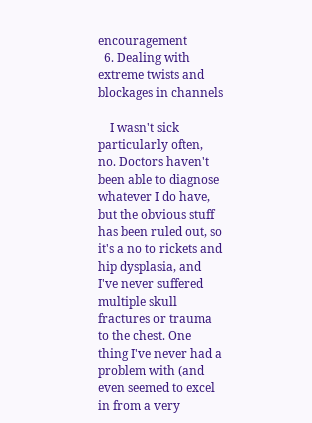encouragement
  6. Dealing with extreme twists and blockages in channels

    I wasn't sick particularly often, no. Doctors haven't been able to diagnose whatever I do have, but the obvious stuff has been ruled out, so it's a no to rickets and hip dysplasia, and I've never suffered multiple skull fractures or trauma to the chest. One thing I've never had a problem with (and even seemed to excel in from a very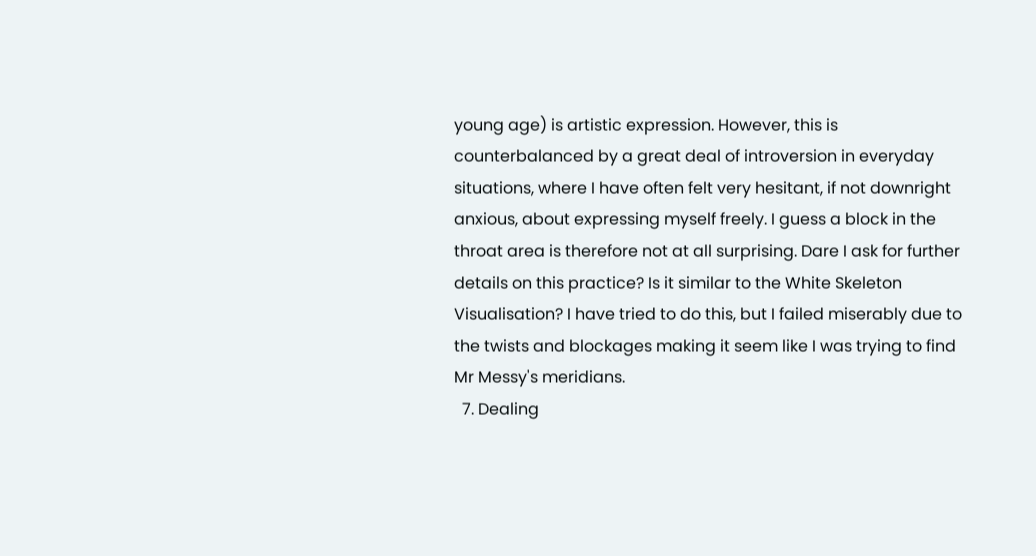young age) is artistic expression. However, this is counterbalanced by a great deal of introversion in everyday situations, where I have often felt very hesitant, if not downright anxious, about expressing myself freely. I guess a block in the throat area is therefore not at all surprising. Dare I ask for further details on this practice? Is it similar to the White Skeleton Visualisation? I have tried to do this, but I failed miserably due to the twists and blockages making it seem like I was trying to find Mr Messy's meridians.
  7. Dealing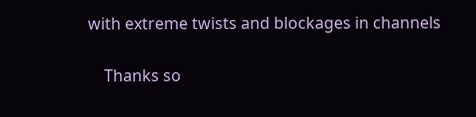with extreme twists and blockages in channels

    Thanks so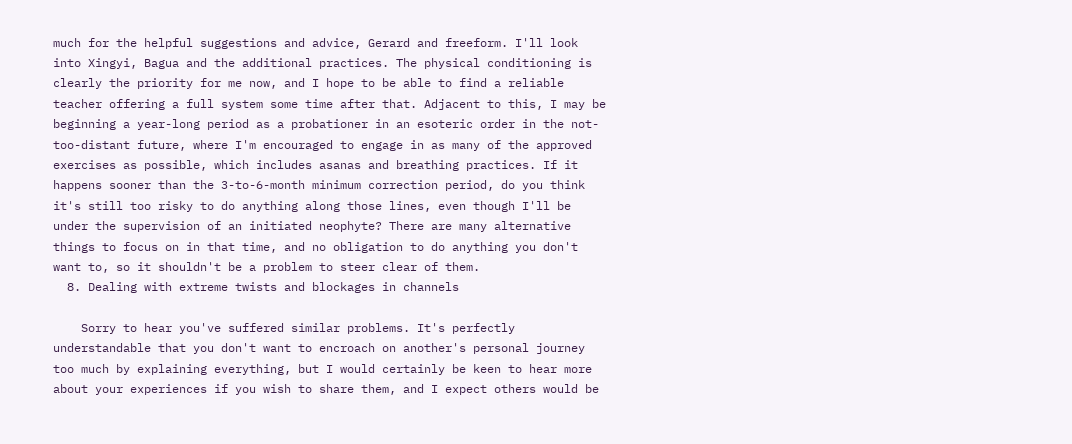much for the helpful suggestions and advice, Gerard and freeform. I'll look into Xingyi, Bagua and the additional practices. The physical conditioning is clearly the priority for me now, and I hope to be able to find a reliable teacher offering a full system some time after that. Adjacent to this, I may be beginning a year-long period as a probationer in an esoteric order in the not-too-distant future, where I'm encouraged to engage in as many of the approved exercises as possible, which includes asanas and breathing practices. If it happens sooner than the 3-to-6-month minimum correction period, do you think it's still too risky to do anything along those lines, even though I'll be under the supervision of an initiated neophyte? There are many alternative things to focus on in that time, and no obligation to do anything you don't want to, so it shouldn't be a problem to steer clear of them.
  8. Dealing with extreme twists and blockages in channels

    Sorry to hear you've suffered similar problems. It's perfectly understandable that you don't want to encroach on another's personal journey too much by explaining everything, but I would certainly be keen to hear more about your experiences if you wish to share them, and I expect others would be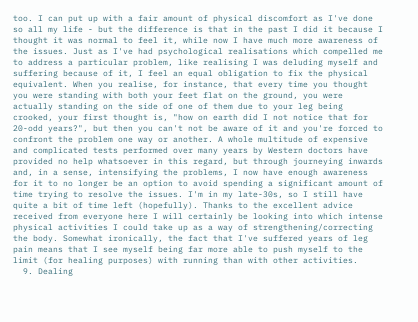too. I can put up with a fair amount of physical discomfort as I've done so all my life - but the difference is that in the past I did it because I thought it was normal to feel it, while now I have much more awareness of the issues. Just as I've had psychological realisations which compelled me to address a particular problem, like realising I was deluding myself and suffering because of it, I feel an equal obligation to fix the physical equivalent. When you realise, for instance, that every time you thought you were standing with both your feet flat on the ground, you were actually standing on the side of one of them due to your leg being crooked, your first thought is, "how on earth did I not notice that for 20-odd years?", but then you can't not be aware of it and you're forced to confront the problem one way or another. A whole multitude of expensive and complicated tests performed over many years by Western doctors have provided no help whatsoever in this regard, but through journeying inwards and, in a sense, intensifying the problems, I now have enough awareness for it to no longer be an option to avoid spending a significant amount of time trying to resolve the issues. I'm in my late-30s, so I still have quite a bit of time left (hopefully). Thanks to the excellent advice received from everyone here I will certainly be looking into which intense physical activities I could take up as a way of strengthening/correcting the body. Somewhat ironically, the fact that I've suffered years of leg pain means that I see myself being far more able to push myself to the limit (for healing purposes) with running than with other activities.
  9. Dealing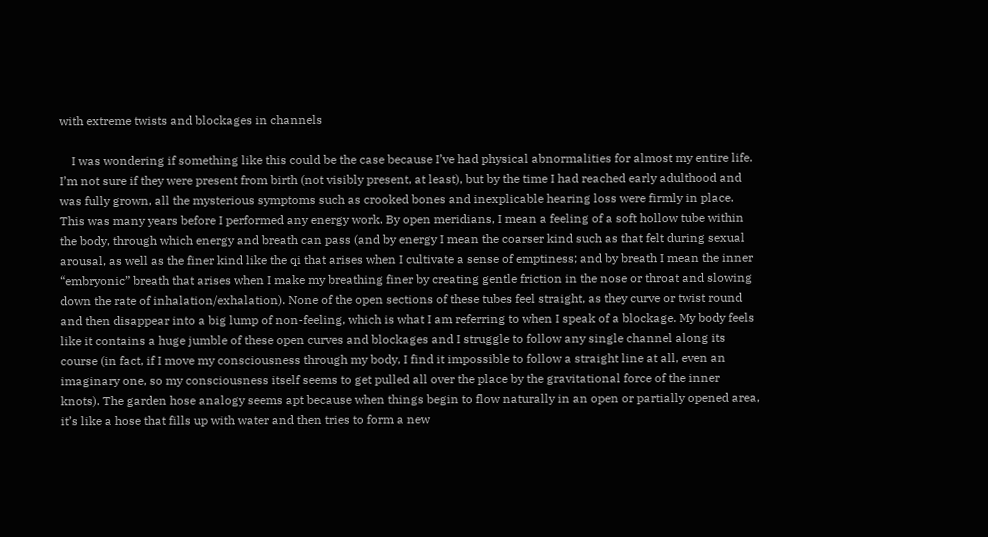with extreme twists and blockages in channels

    I was wondering if something like this could be the case because I’ve had physical abnormalities for almost my entire life. I’m not sure if they were present from birth (not visibly present, at least), but by the time I had reached early adulthood and was fully grown, all the mysterious symptoms such as crooked bones and inexplicable hearing loss were firmly in place. This was many years before I performed any energy work. By open meridians, I mean a feeling of a soft hollow tube within the body, through which energy and breath can pass (and by energy I mean the coarser kind such as that felt during sexual arousal, as well as the finer kind like the qi that arises when I cultivate a sense of emptiness; and by breath I mean the inner “embryonic” breath that arises when I make my breathing finer by creating gentle friction in the nose or throat and slowing down the rate of inhalation/exhalation). None of the open sections of these tubes feel straight, as they curve or twist round and then disappear into a big lump of non-feeling, which is what I am referring to when I speak of a blockage. My body feels like it contains a huge jumble of these open curves and blockages and I struggle to follow any single channel along its course (in fact, if I move my consciousness through my body, I find it impossible to follow a straight line at all, even an imaginary one, so my consciousness itself seems to get pulled all over the place by the gravitational force of the inner knots). The garden hose analogy seems apt because when things begin to flow naturally in an open or partially opened area, it’s like a hose that fills up with water and then tries to form a new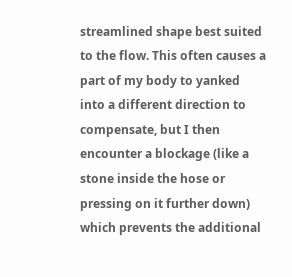streamlined shape best suited to the flow. This often causes a part of my body to yanked into a different direction to compensate, but I then encounter a blockage (like a stone inside the hose or pressing on it further down) which prevents the additional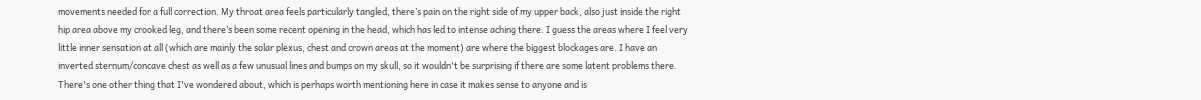movements needed for a full correction. My throat area feels particularly tangled, there’s pain on the right side of my upper back, also just inside the right hip area above my crooked leg, and there’s been some recent opening in the head, which has led to intense aching there. I guess the areas where I feel very little inner sensation at all (which are mainly the solar plexus, chest and crown areas at the moment) are where the biggest blockages are. I have an inverted sternum/concave chest as well as a few unusual lines and bumps on my skull, so it wouldn't be surprising if there are some latent problems there. There's one other thing that I've wondered about, which is perhaps worth mentioning here in case it makes sense to anyone and is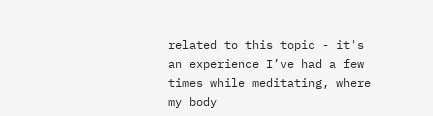related to this topic - it's an experience I’ve had a few times while meditating, where my body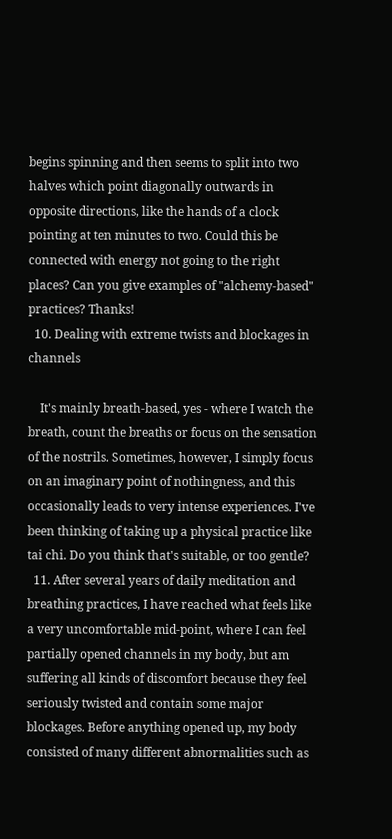begins spinning and then seems to split into two halves which point diagonally outwards in opposite directions, like the hands of a clock pointing at ten minutes to two. Could this be connected with energy not going to the right places? Can you give examples of "alchemy-based" practices? Thanks!
  10. Dealing with extreme twists and blockages in channels

    It's mainly breath-based, yes - where I watch the breath, count the breaths or focus on the sensation of the nostrils. Sometimes, however, I simply focus on an imaginary point of nothingness, and this occasionally leads to very intense experiences. I've been thinking of taking up a physical practice like tai chi. Do you think that's suitable, or too gentle?
  11. After several years of daily meditation and breathing practices, I have reached what feels like a very uncomfortable mid-point, where I can feel partially opened channels in my body, but am suffering all kinds of discomfort because they feel seriously twisted and contain some major blockages. Before anything opened up, my body consisted of many different abnormalities such as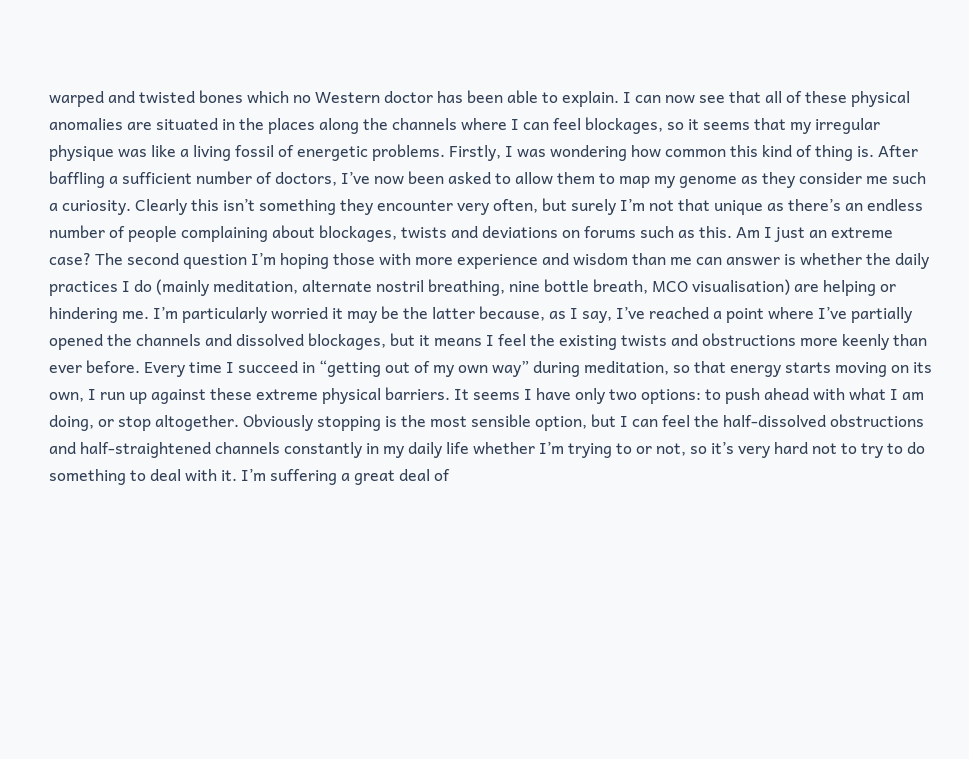warped and twisted bones which no Western doctor has been able to explain. I can now see that all of these physical anomalies are situated in the places along the channels where I can feel blockages, so it seems that my irregular physique was like a living fossil of energetic problems. Firstly, I was wondering how common this kind of thing is. After baffling a sufficient number of doctors, I’ve now been asked to allow them to map my genome as they consider me such a curiosity. Clearly this isn’t something they encounter very often, but surely I’m not that unique as there’s an endless number of people complaining about blockages, twists and deviations on forums such as this. Am I just an extreme case? The second question I’m hoping those with more experience and wisdom than me can answer is whether the daily practices I do (mainly meditation, alternate nostril breathing, nine bottle breath, MCO visualisation) are helping or hindering me. I’m particularly worried it may be the latter because, as I say, I’ve reached a point where I’ve partially opened the channels and dissolved blockages, but it means I feel the existing twists and obstructions more keenly than ever before. Every time I succeed in “getting out of my own way” during meditation, so that energy starts moving on its own, I run up against these extreme physical barriers. It seems I have only two options: to push ahead with what I am doing, or stop altogether. Obviously stopping is the most sensible option, but I can feel the half-dissolved obstructions and half-straightened channels constantly in my daily life whether I’m trying to or not, so it’s very hard not to try to do something to deal with it. I’m suffering a great deal of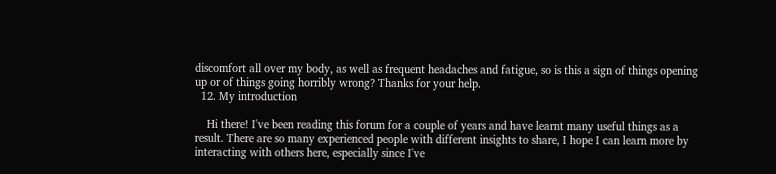discomfort all over my body, as well as frequent headaches and fatigue, so is this a sign of things opening up or of things going horribly wrong? Thanks for your help.
  12. My introduction

    Hi there! I've been reading this forum for a couple of years and have learnt many useful things as a result. There are so many experienced people with different insights to share, I hope I can learn more by interacting with others here, especially since I've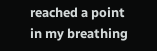reached a point in my breathing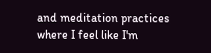and meditation practices where I feel like I'm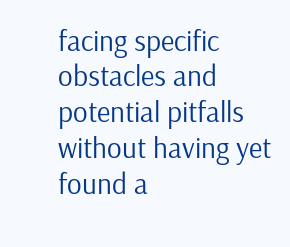facing specific obstacles and potential pitfalls without having yet found a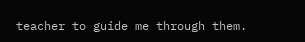teacher to guide me through them.